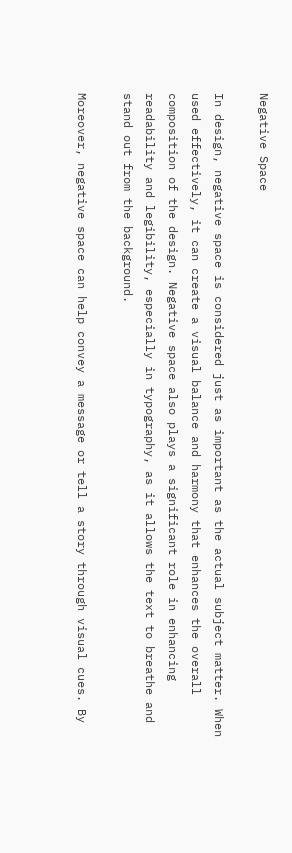Negative Space

In design, negative space is considered just as important as the actual subject matter. When used effectively, it can create a visual balance and harmony that enhances the overall composition of the design. Negative space also plays a significant role in enhancing readability and legibility, especially in typography, as it allows the text to breathe and stand out from the background.

Moreover, negative space can help convey a message or tell a story through visual cues. By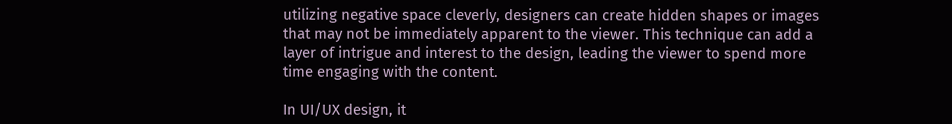utilizing negative space cleverly, designers can create hidden shapes or images that may not be immediately apparent to the viewer. This technique can add a layer of intrigue and interest to the design, leading the viewer to spend more time engaging with the content.

In UI/UX design, it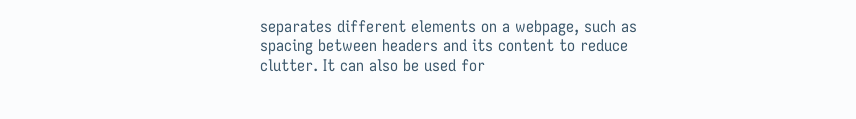separates different elements on a webpage, such as spacing between headers and its content to reduce clutter. It can also be used for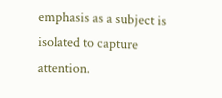emphasis as a subject is isolated to capture attention.